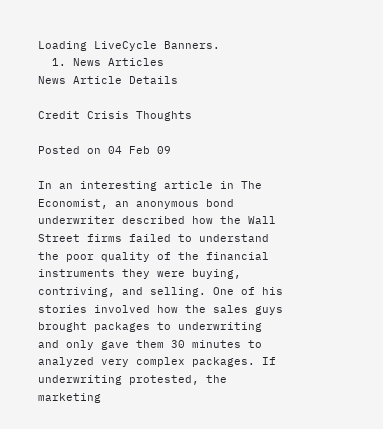Loading LiveCycle Banners.
  1. News Articles
News Article Details

Credit Crisis Thoughts

Posted on 04 Feb 09

In an interesting article in The Economist, an anonymous bond underwriter described how the Wall Street firms failed to understand the poor quality of the financial instruments they were buying, contriving, and selling. One of his stories involved how the sales guys brought packages to underwriting and only gave them 30 minutes to analyzed very complex packages. If underwriting protested, the marketing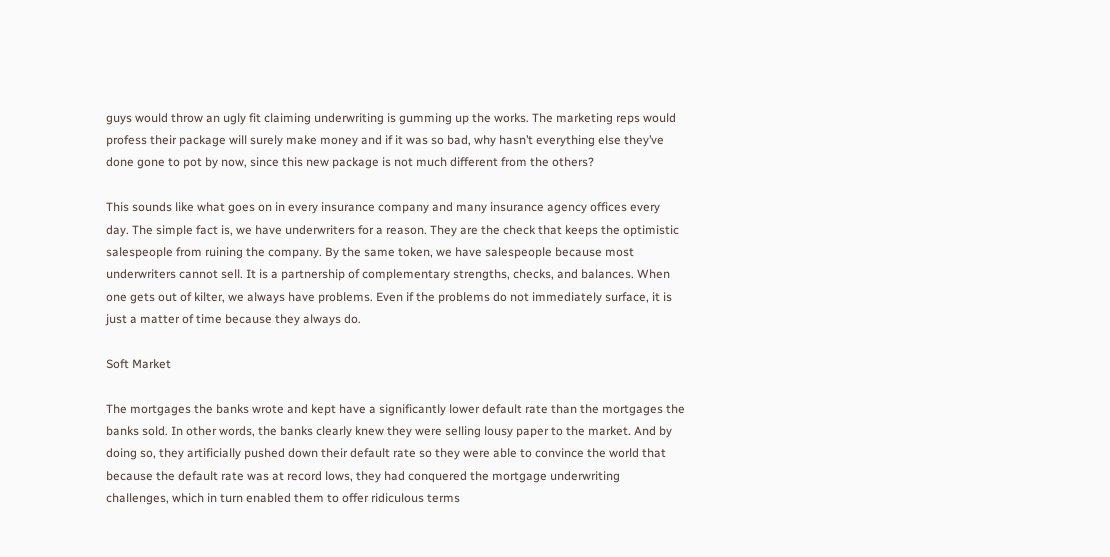guys would throw an ugly fit claiming underwriting is gumming up the works. The marketing reps would profess their package will surely make money and if it was so bad, why hasn’t everything else they’ve done gone to pot by now, since this new package is not much different from the others?

This sounds like what goes on in every insurance company and many insurance agency offices every day. The simple fact is, we have underwriters for a reason. They are the check that keeps the optimistic salespeople from ruining the company. By the same token, we have salespeople because most underwriters cannot sell. It is a partnership of complementary strengths, checks, and balances. When one gets out of kilter, we always have problems. Even if the problems do not immediately surface, it is just a matter of time because they always do.

Soft Market

The mortgages the banks wrote and kept have a significantly lower default rate than the mortgages the banks sold. In other words, the banks clearly knew they were selling lousy paper to the market. And by doing so, they artificially pushed down their default rate so they were able to convince the world that because the default rate was at record lows, they had conquered the mortgage underwriting challenges, which in turn enabled them to offer ridiculous terms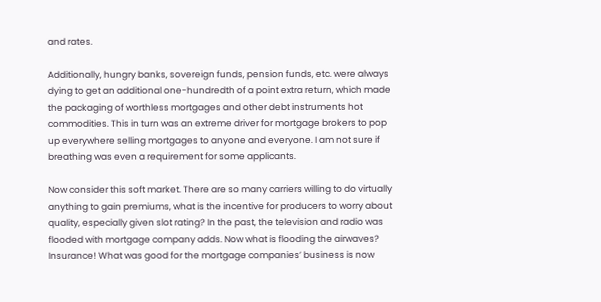and rates.

Additionally, hungry banks, sovereign funds, pension funds, etc. were always dying to get an additional one-hundredth of a point extra return, which made the packaging of worthless mortgages and other debt instruments hot commodities. This in turn was an extreme driver for mortgage brokers to pop up everywhere selling mortgages to anyone and everyone. I am not sure if breathing was even a requirement for some applicants.

Now consider this soft market. There are so many carriers willing to do virtually anything to gain premiums, what is the incentive for producers to worry about quality, especially given slot rating? In the past, the television and radio was flooded with mortgage company adds. Now what is flooding the airwaves? Insurance! What was good for the mortgage companies’ business is now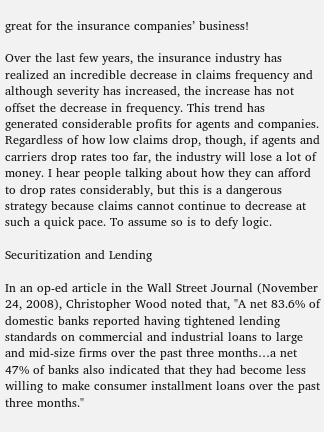great for the insurance companies’ business!

Over the last few years, the insurance industry has realized an incredible decrease in claims frequency and although severity has increased, the increase has not offset the decrease in frequency. This trend has generated considerable profits for agents and companies. Regardless of how low claims drop, though, if agents and carriers drop rates too far, the industry will lose a lot of money. I hear people talking about how they can afford to drop rates considerably, but this is a dangerous strategy because claims cannot continue to decrease at such a quick pace. To assume so is to defy logic.

Securitization and Lending

In an op-ed article in the Wall Street Journal (November 24, 2008), Christopher Wood noted that, "A net 83.6% of domestic banks reported having tightened lending standards on commercial and industrial loans to large and mid-size firms over the past three months…a net 47% of banks also indicated that they had become less willing to make consumer installment loans over the past three months."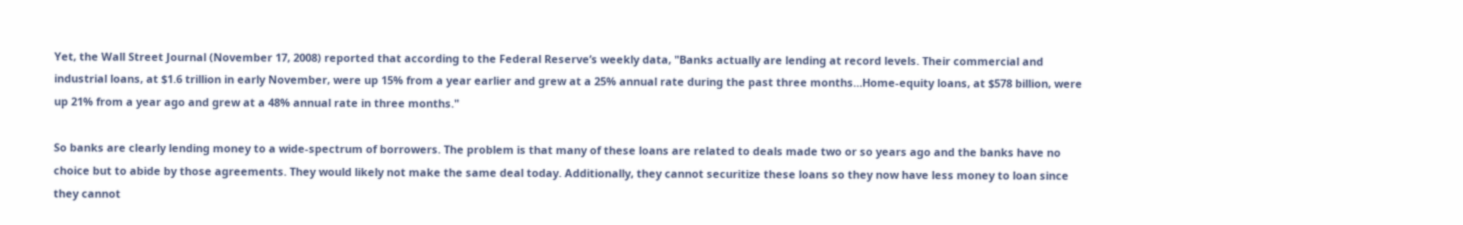Yet, the Wall Street Journal (November 17, 2008) reported that according to the Federal Reserve’s weekly data, "Banks actually are lending at record levels. Their commercial and industrial loans, at $1.6 trillion in early November, were up 15% from a year earlier and grew at a 25% annual rate during the past three months…Home-equity loans, at $578 billion, were up 21% from a year ago and grew at a 48% annual rate in three months."

So banks are clearly lending money to a wide-spectrum of borrowers. The problem is that many of these loans are related to deals made two or so years ago and the banks have no choice but to abide by those agreements. They would likely not make the same deal today. Additionally, they cannot securitize these loans so they now have less money to loan since they cannot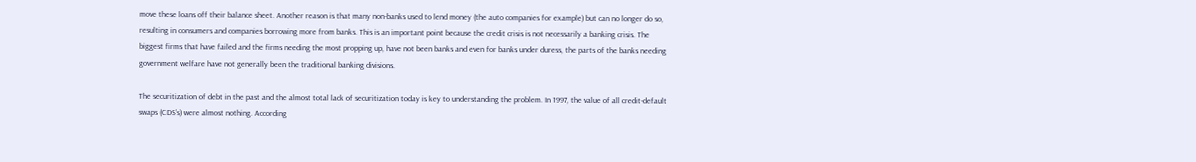move these loans off their balance sheet. Another reason is that many non-banks used to lend money (the auto companies for example) but can no longer do so, resulting in consumers and companies borrowing more from banks. This is an important point because the credit crisis is not necessarily a banking crisis. The biggest firms that have failed and the firms needing the most propping up, have not been banks and even for banks under duress, the parts of the banks needing government welfare have not generally been the traditional banking divisions.

The securitization of debt in the past and the almost total lack of securitization today is key to understanding the problem. In 1997, the value of all credit-default swaps (CDS’s) were almost nothing. According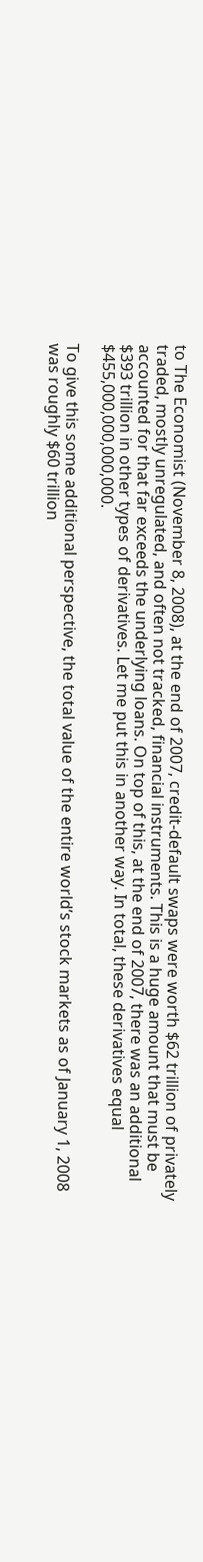to The Economist (November 8, 2008), at the end of 2007, credit-default swaps were worth $62 trillion of privately traded, mostly unregulated, and often not tracked, financial instruments. This is a huge amount that must be accounted for that far exceeds the underlying loans. On top of this, at the end of 2007, there was an additional $393 trillion in other types of derivatives. Let me put this in another way. In total, these derivatives equal $455,000,000,000,000.

To give this some additional perspective, the total value of the entire world’s stock markets as of January 1, 2008 was roughly $60 trillion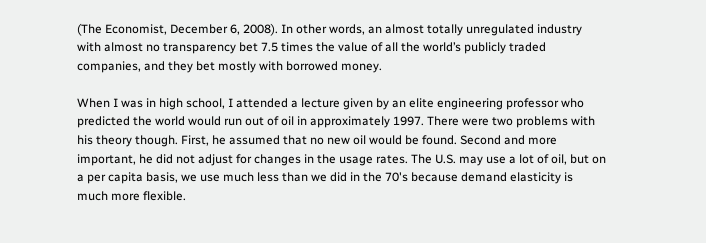(The Economist, December 6, 2008). In other words, an almost totally unregulated industry with almost no transparency bet 7.5 times the value of all the world’s publicly traded companies, and they bet mostly with borrowed money.

When I was in high school, I attended a lecture given by an elite engineering professor who predicted the world would run out of oil in approximately 1997. There were two problems with his theory though. First, he assumed that no new oil would be found. Second and more important, he did not adjust for changes in the usage rates. The U.S. may use a lot of oil, but on a per capita basis, we use much less than we did in the 70's because demand elasticity is much more flexible.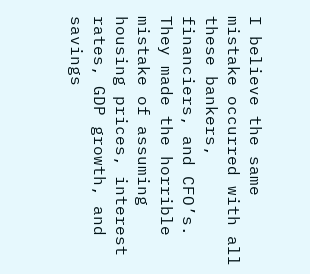I believe the same mistake occurred with all these bankers, financiers, and CFO’s. They made the horrible mistake of assuming housing prices, interest rates, GDP growth, and savings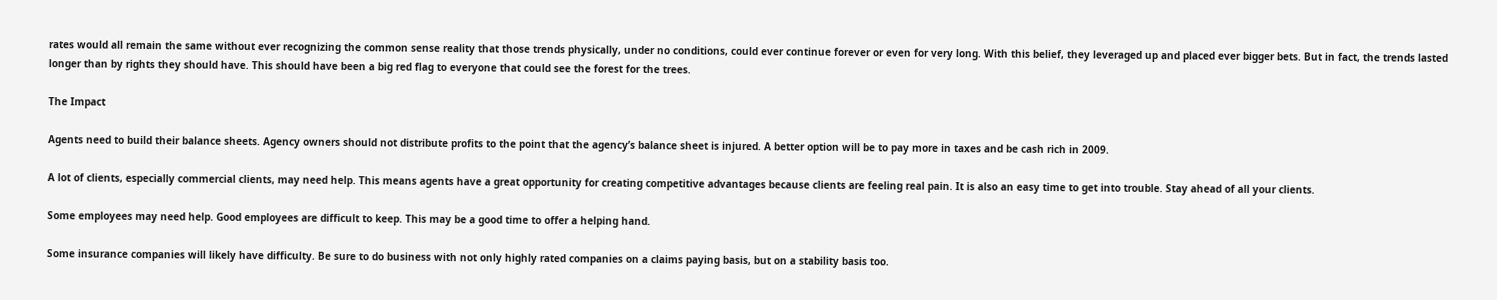rates would all remain the same without ever recognizing the common sense reality that those trends physically, under no conditions, could ever continue forever or even for very long. With this belief, they leveraged up and placed ever bigger bets. But in fact, the trends lasted longer than by rights they should have. This should have been a big red flag to everyone that could see the forest for the trees.

The Impact

Agents need to build their balance sheets. Agency owners should not distribute profits to the point that the agency’s balance sheet is injured. A better option will be to pay more in taxes and be cash rich in 2009.

A lot of clients, especially commercial clients, may need help. This means agents have a great opportunity for creating competitive advantages because clients are feeling real pain. It is also an easy time to get into trouble. Stay ahead of all your clients.

Some employees may need help. Good employees are difficult to keep. This may be a good time to offer a helping hand.

Some insurance companies will likely have difficulty. Be sure to do business with not only highly rated companies on a claims paying basis, but on a stability basis too.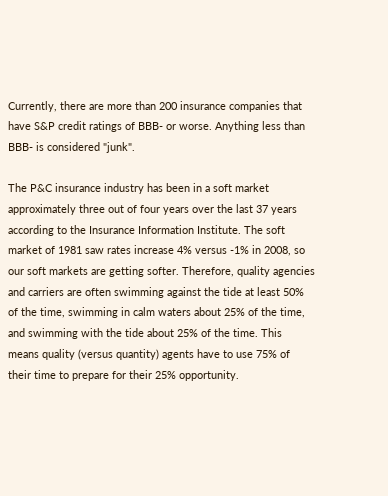Currently, there are more than 200 insurance companies that have S&P credit ratings of BBB- or worse. Anything less than BBB- is considered "junk".

The P&C insurance industry has been in a soft market approximately three out of four years over the last 37 years according to the Insurance Information Institute. The soft market of 1981 saw rates increase 4% versus -1% in 2008, so our soft markets are getting softer. Therefore, quality agencies and carriers are often swimming against the tide at least 50% of the time, swimming in calm waters about 25% of the time, and swimming with the tide about 25% of the time. This means quality (versus quantity) agents have to use 75% of their time to prepare for their 25% opportunity.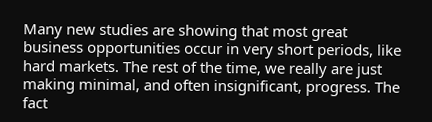Many new studies are showing that most great business opportunities occur in very short periods, like hard markets. The rest of the time, we really are just making minimal, and often insignificant, progress. The fact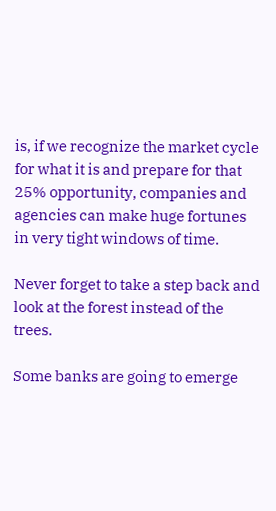is, if we recognize the market cycle for what it is and prepare for that 25% opportunity, companies and agencies can make huge fortunes in very tight windows of time.

Never forget to take a step back and look at the forest instead of the trees.

Some banks are going to emerge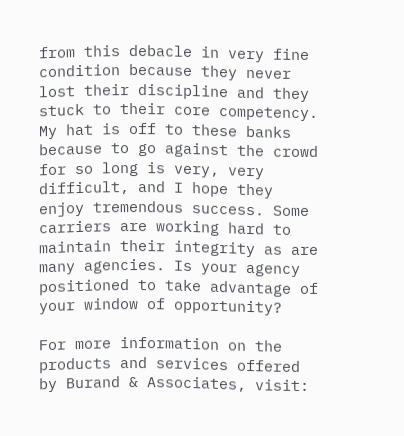from this debacle in very fine condition because they never lost their discipline and they stuck to their core competency. My hat is off to these banks because to go against the crowd for so long is very, very difficult, and I hope they enjoy tremendous success. Some carriers are working hard to maintain their integrity as are many agencies. Is your agency positioned to take advantage of your window of opportunity?

For more information on the products and services offered by Burand & Associates, visit: